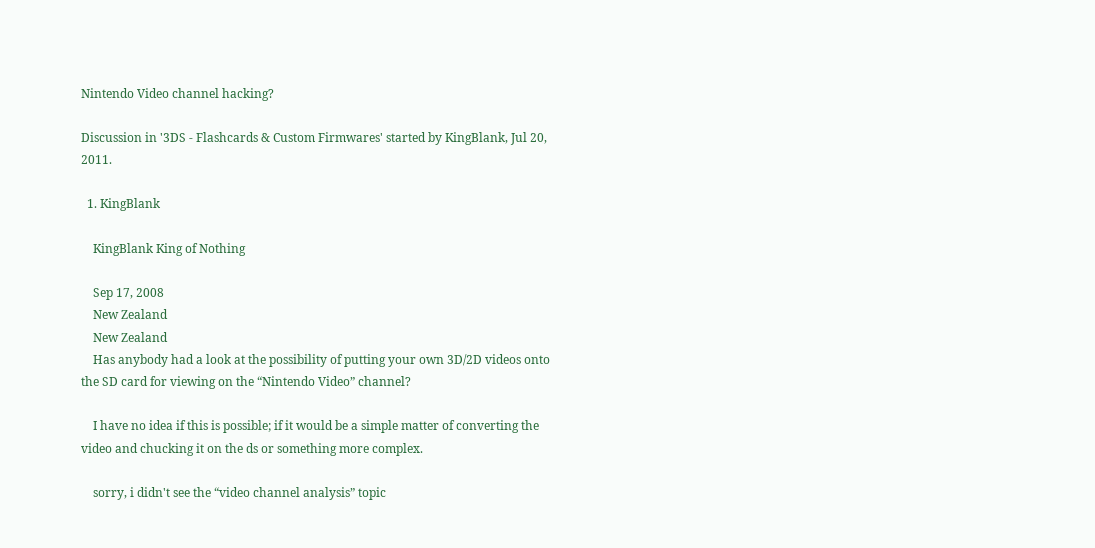Nintendo Video channel hacking?

Discussion in '3DS - Flashcards & Custom Firmwares' started by KingBlank, Jul 20, 2011.

  1. KingBlank

    KingBlank King of Nothing

    Sep 17, 2008
    New Zealand
    New Zealand
    Has anybody had a look at the possibility of putting your own 3D/2D videos onto the SD card for viewing on the “Nintendo Video” channel?

    I have no idea if this is possible; if it would be a simple matter of converting the video and chucking it on the ds or something more complex.

    sorry, i didn't see the “video channel analysis” topic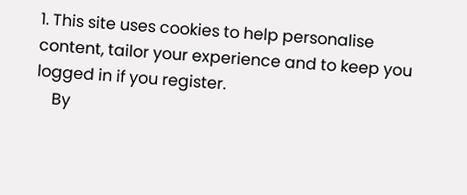1. This site uses cookies to help personalise content, tailor your experience and to keep you logged in if you register.
    By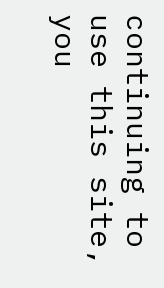continuing to use this site, you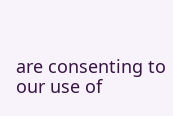are consenting to our use of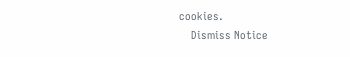cookies.
    Dismiss Notice